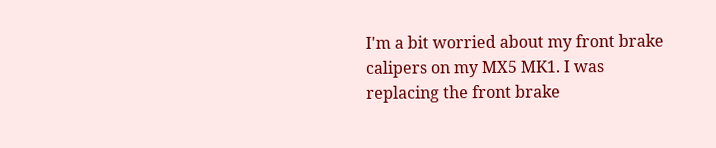I'm a bit worried about my front brake calipers on my MX5 MK1. I was replacing the front brake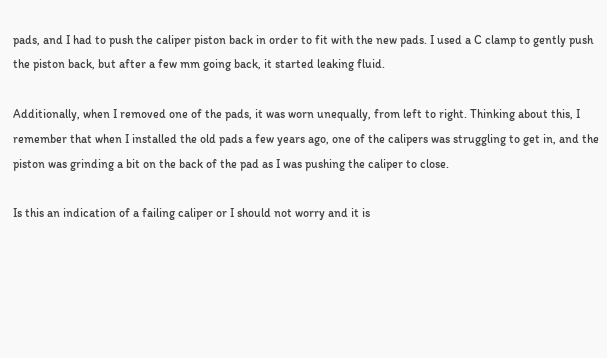pads, and I had to push the caliper piston back in order to fit with the new pads. I used a C clamp to gently push the piston back, but after a few mm going back, it started leaking fluid.

Additionally, when I removed one of the pads, it was worn unequally, from left to right. Thinking about this, I remember that when I installed the old pads a few years ago, one of the calipers was struggling to get in, and the piston was grinding a bit on the back of the pad as I was pushing the caliper to close.

Is this an indication of a failing caliper or I should not worry and it is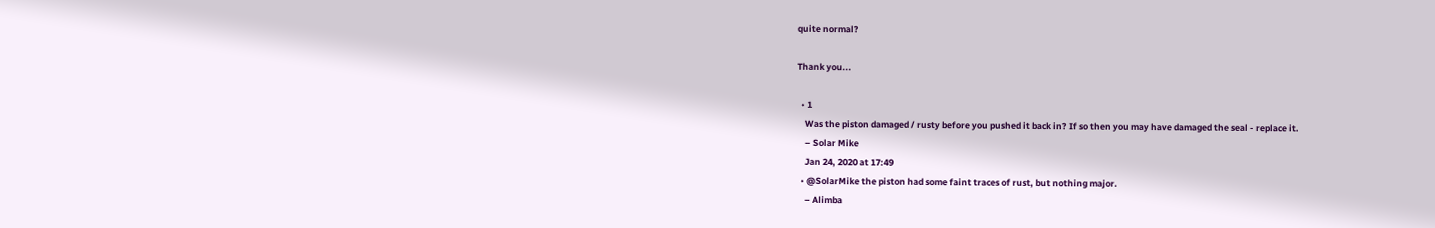quite normal?

Thank you...

  • 1
    Was the piston damaged / rusty before you pushed it back in? If so then you may have damaged the seal - replace it.
    – Solar Mike
    Jan 24, 2020 at 17:49
  • @SolarMike the piston had some faint traces of rust, but nothing major.
    – Alimba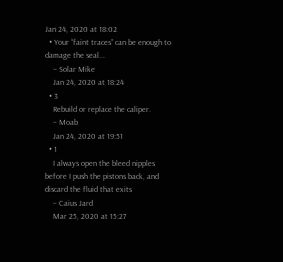Jan 24, 2020 at 18:02
  • Your “faint traces” can be enough to damage the seal...
    – Solar Mike
    Jan 24, 2020 at 18:24
  • 3
    Rebuild or replace the caliper.
    – Moab
    Jan 24, 2020 at 19:51
  • 1
    I always open the bleed nipples before I push the pistons back, and discard the fluid that exits
    – Caius Jard
    Mar 25, 2020 at 15:27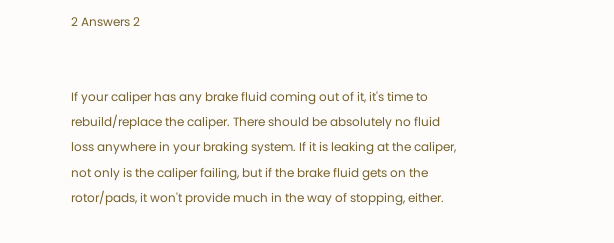2 Answers 2


If your caliper has any brake fluid coming out of it, it's time to rebuild/replace the caliper. There should be absolutely no fluid loss anywhere in your braking system. If it is leaking at the caliper, not only is the caliper failing, but if the brake fluid gets on the rotor/pads, it won't provide much in the way of stopping, either.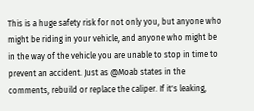This is a huge safety risk for not only you, but anyone who might be riding in your vehicle, and anyone who might be in the way of the vehicle you are unable to stop in time to prevent an accident. Just as @Moab states in the comments, rebuild or replace the caliper. If it's leaking,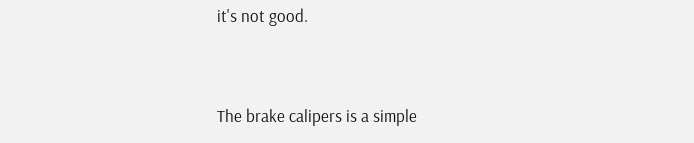it's not good.


The brake calipers is a simple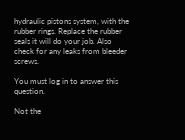hydraulic pistons system, with the rubber rings. Replace the rubber seals it will do your job. Also check for any leaks from bleeder screws.

You must log in to answer this question.

Not the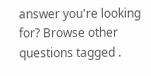answer you're looking for? Browse other questions tagged .